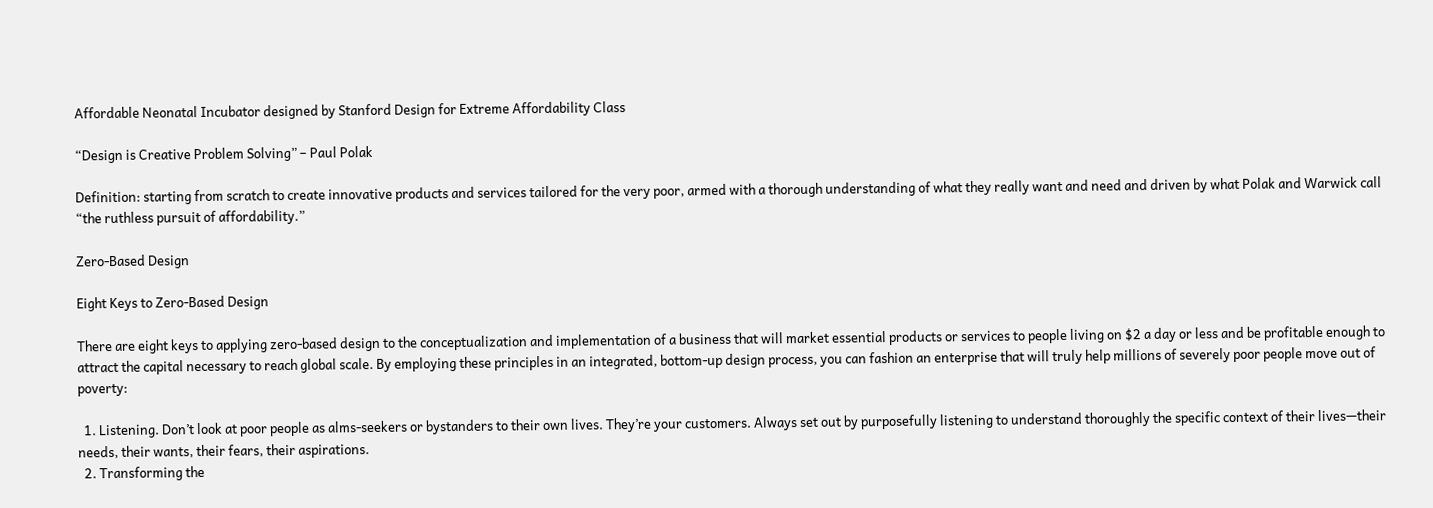Affordable Neonatal Incubator designed by Stanford Design for Extreme Affordability Class

“Design is Creative Problem Solving” – Paul Polak

Definition: starting from scratch to create innovative products and services tailored for the very poor, armed with a thorough understanding of what they really want and need and driven by what Polak and Warwick call “the ruthless pursuit of affordability.”

Zero-Based Design

Eight Keys to Zero-Based Design

There are eight keys to applying zero-based design to the conceptualization and implementation of a business that will market essential products or services to people living on $2 a day or less and be profitable enough to attract the capital necessary to reach global scale. By employing these principles in an integrated, bottom-up design process, you can fashion an enterprise that will truly help millions of severely poor people move out of poverty:

  1. Listening. Don’t look at poor people as alms-seekers or bystanders to their own lives. They’re your customers. Always set out by purposefully listening to understand thoroughly the specific context of their lives—their needs, their wants, their fears, their aspirations.
  2. Transforming the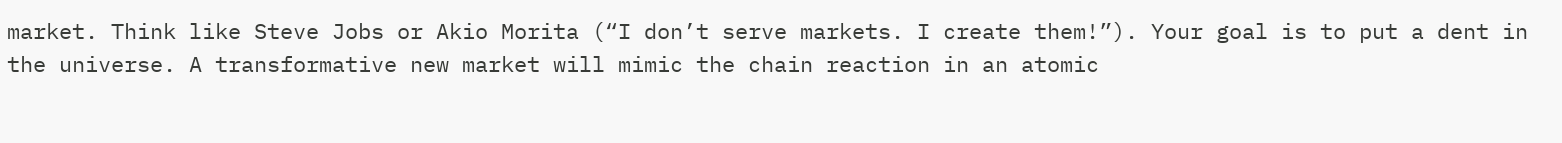market. Think like Steve Jobs or Akio Morita (“I don’t serve markets. I create them!”). Your goal is to put a dent in the universe. A transformative new market will mimic the chain reaction in an atomic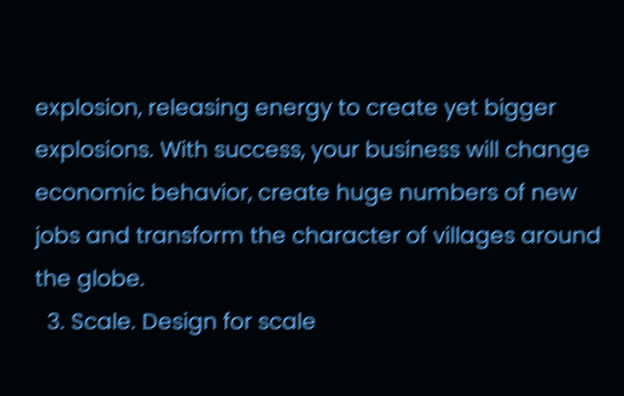explosion, releasing energy to create yet bigger explosions. With success, your business will change economic behavior, create huge numbers of new jobs and transform the character of villages around the globe.
  3. Scale. Design for scale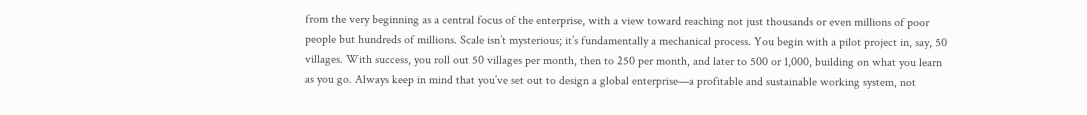from the very beginning as a central focus of the enterprise, with a view toward reaching not just thousands or even millions of poor people but hundreds of millions. Scale isn’t mysterious; it’s fundamentally a mechanical process. You begin with a pilot project in, say, 50 villages. With success, you roll out 50 villages per month, then to 250 per month, and later to 500 or 1,000, building on what you learn as you go. Always keep in mind that you’ve set out to design a global enterprise—a profitable and sustainable working system, not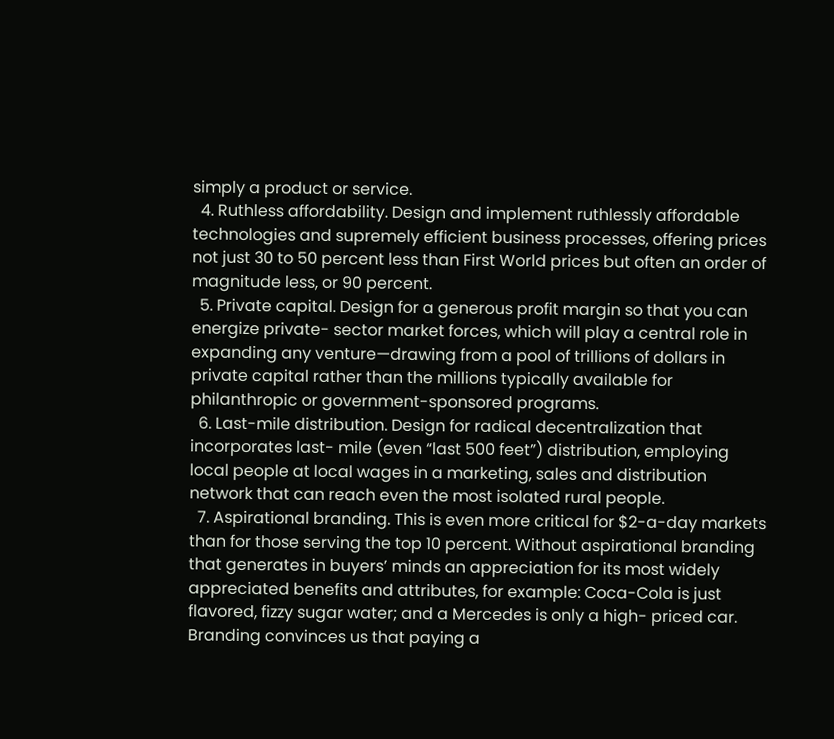simply a product or service.
  4. Ruthless affordability. Design and implement ruthlessly affordable technologies and supremely efficient business processes, offering prices not just 30 to 50 percent less than First World prices but often an order of magnitude less, or 90 percent.
  5. Private capital. Design for a generous profit margin so that you can energize private- sector market forces, which will play a central role in expanding any venture—drawing from a pool of trillions of dollars in private capital rather than the millions typically available for philanthropic or government-sponsored programs.
  6. Last-mile distribution. Design for radical decentralization that incorporates last- mile (even “last 500 feet”) distribution, employing local people at local wages in a marketing, sales and distribution network that can reach even the most isolated rural people.
  7. Aspirational branding. This is even more critical for $2-a-day markets than for those serving the top 10 percent. Without aspirational branding that generates in buyers’ minds an appreciation for its most widely appreciated benefits and attributes, for example: Coca-Cola is just flavored, fizzy sugar water; and a Mercedes is only a high- priced car. Branding convinces us that paying a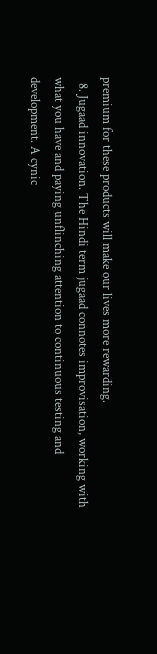premium for these products will make our lives more rewarding.
  8. Jugaad innovation. The Hindi term jugaad connotes improvisation, working with what you have and paying unflinching attention to continuous testing and development. A cynic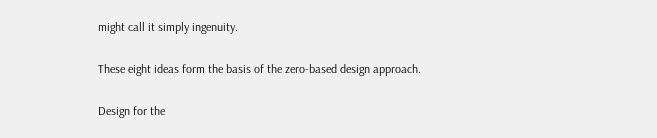might call it simply ingenuity.

These eight ideas form the basis of the zero-based design approach.

Design for the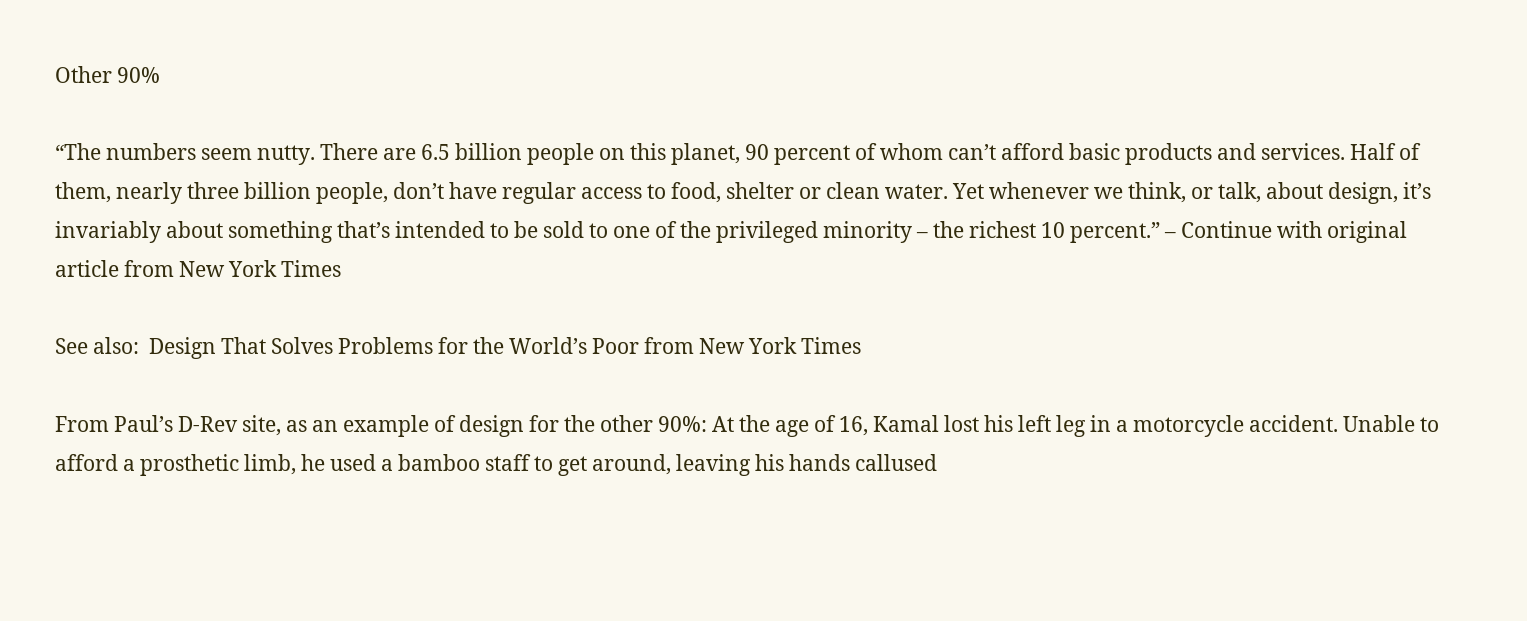Other 90%

“The numbers seem nutty. There are 6.5 billion people on this planet, 90 percent of whom can’t afford basic products and services. Half of them, nearly three billion people, don’t have regular access to food, shelter or clean water. Yet whenever we think, or talk, about design, it’s invariably about something that’s intended to be sold to one of the privileged minority – the richest 10 percent.” – Continue with original article from New York Times

See also:  Design That Solves Problems for the World’s Poor from New York Times

From Paul’s D-Rev site, as an example of design for the other 90%: At the age of 16, Kamal lost his left leg in a motorcycle accident. Unable to afford a prosthetic limb, he used a bamboo staff to get around, leaving his hands callused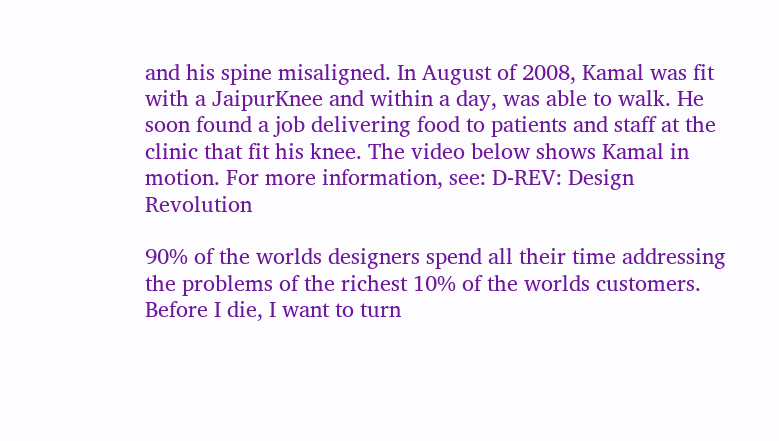and his spine misaligned. In August of 2008, Kamal was fit with a JaipurKnee and within a day, was able to walk. He soon found a job delivering food to patients and staff at the clinic that fit his knee. The video below shows Kamal in motion. For more information, see: D-REV: Design Revolution

90% of the worlds designers spend all their time addressing the problems of the richest 10% of the worlds customers. Before I die, I want to turn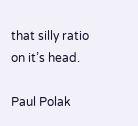that silly ratio on it’s head.

Paul Polak